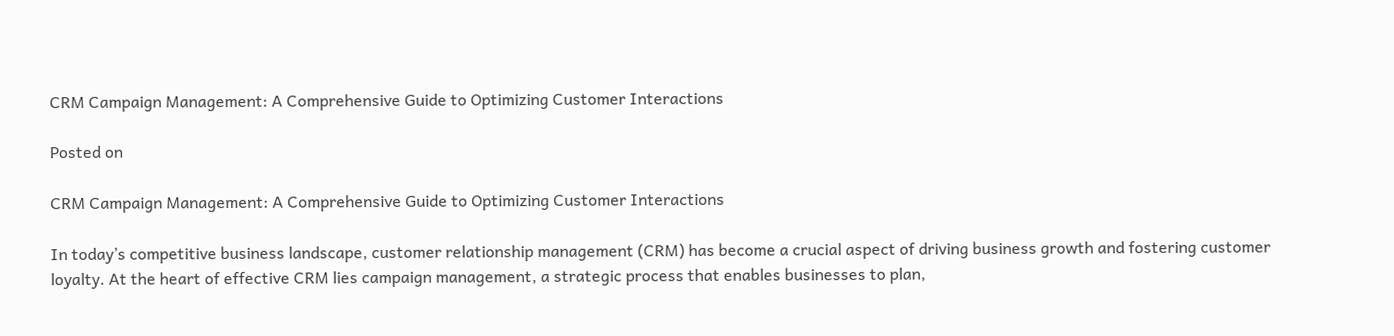CRM Campaign Management: A Comprehensive Guide to Optimizing Customer Interactions

Posted on

CRM Campaign Management: A Comprehensive Guide to Optimizing Customer Interactions

In today’s competitive business landscape, customer relationship management (CRM) has become a crucial aspect of driving business growth and fostering customer loyalty. At the heart of effective CRM lies campaign management, a strategic process that enables businesses to plan,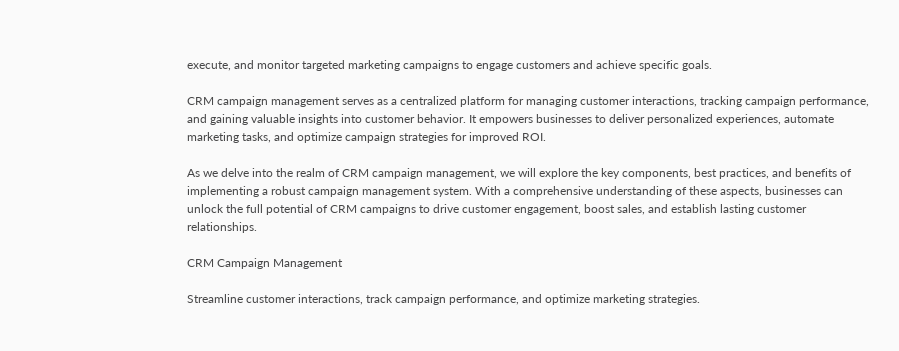execute, and monitor targeted marketing campaigns to engage customers and achieve specific goals.

CRM campaign management serves as a centralized platform for managing customer interactions, tracking campaign performance, and gaining valuable insights into customer behavior. It empowers businesses to deliver personalized experiences, automate marketing tasks, and optimize campaign strategies for improved ROI.

As we delve into the realm of CRM campaign management, we will explore the key components, best practices, and benefits of implementing a robust campaign management system. With a comprehensive understanding of these aspects, businesses can unlock the full potential of CRM campaigns to drive customer engagement, boost sales, and establish lasting customer relationships.

CRM Campaign Management

Streamline customer interactions, track campaign performance, and optimize marketing strategies.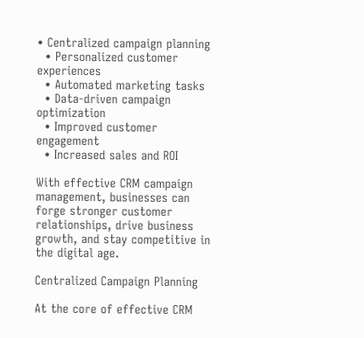• Centralized campaign planning
  • Personalized customer experiences
  • Automated marketing tasks
  • Data-driven campaign optimization
  • Improved customer engagement
  • Increased sales and ROI

With effective CRM campaign management, businesses can forge stronger customer relationships, drive business growth, and stay competitive in the digital age.

Centralized Campaign Planning

At the core of effective CRM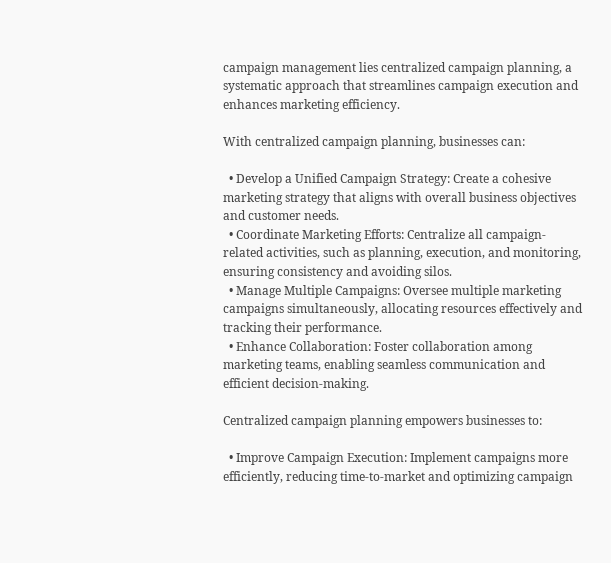campaign management lies centralized campaign planning, a systematic approach that streamlines campaign execution and enhances marketing efficiency.

With centralized campaign planning, businesses can:

  • Develop a Unified Campaign Strategy: Create a cohesive marketing strategy that aligns with overall business objectives and customer needs.
  • Coordinate Marketing Efforts: Centralize all campaign-related activities, such as planning, execution, and monitoring, ensuring consistency and avoiding silos.
  • Manage Multiple Campaigns: Oversee multiple marketing campaigns simultaneously, allocating resources effectively and tracking their performance.
  • Enhance Collaboration: Foster collaboration among marketing teams, enabling seamless communication and efficient decision-making.

Centralized campaign planning empowers businesses to:

  • Improve Campaign Execution: Implement campaigns more efficiently, reducing time-to-market and optimizing campaign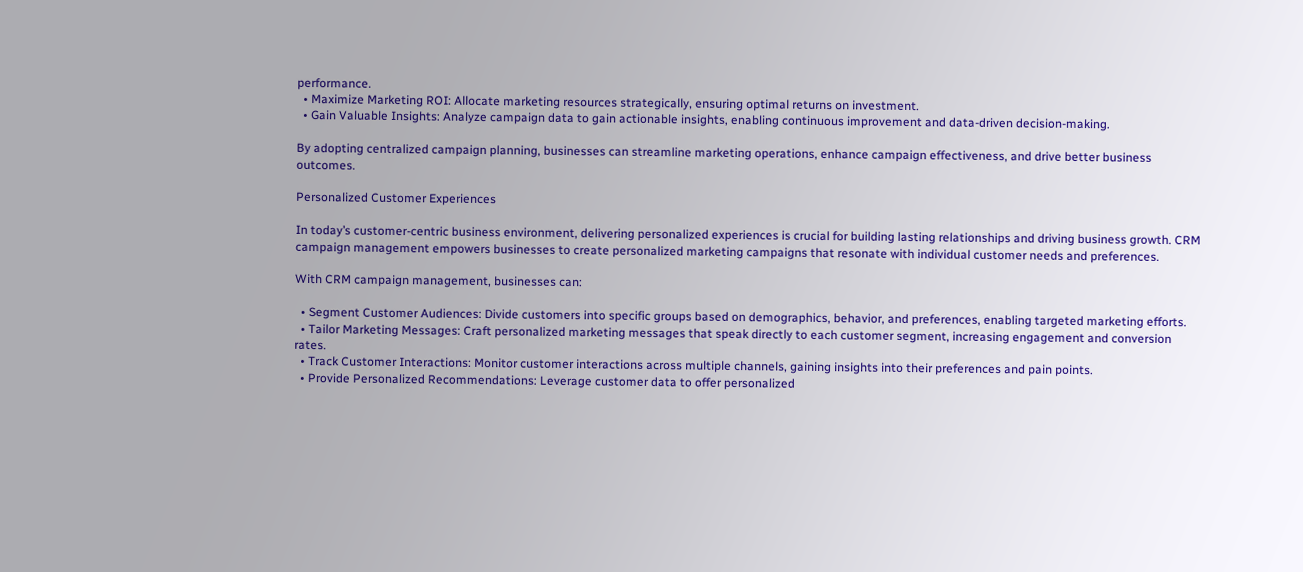performance.
  • Maximize Marketing ROI: Allocate marketing resources strategically, ensuring optimal returns on investment.
  • Gain Valuable Insights: Analyze campaign data to gain actionable insights, enabling continuous improvement and data-driven decision-making.

By adopting centralized campaign planning, businesses can streamline marketing operations, enhance campaign effectiveness, and drive better business outcomes.

Personalized Customer Experiences

In today’s customer-centric business environment, delivering personalized experiences is crucial for building lasting relationships and driving business growth. CRM campaign management empowers businesses to create personalized marketing campaigns that resonate with individual customer needs and preferences.

With CRM campaign management, businesses can:

  • Segment Customer Audiences: Divide customers into specific groups based on demographics, behavior, and preferences, enabling targeted marketing efforts.
  • Tailor Marketing Messages: Craft personalized marketing messages that speak directly to each customer segment, increasing engagement and conversion rates.
  • Track Customer Interactions: Monitor customer interactions across multiple channels, gaining insights into their preferences and pain points.
  • Provide Personalized Recommendations: Leverage customer data to offer personalized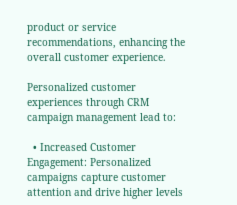product or service recommendations, enhancing the overall customer experience.

Personalized customer experiences through CRM campaign management lead to:

  • Increased Customer Engagement: Personalized campaigns capture customer attention and drive higher levels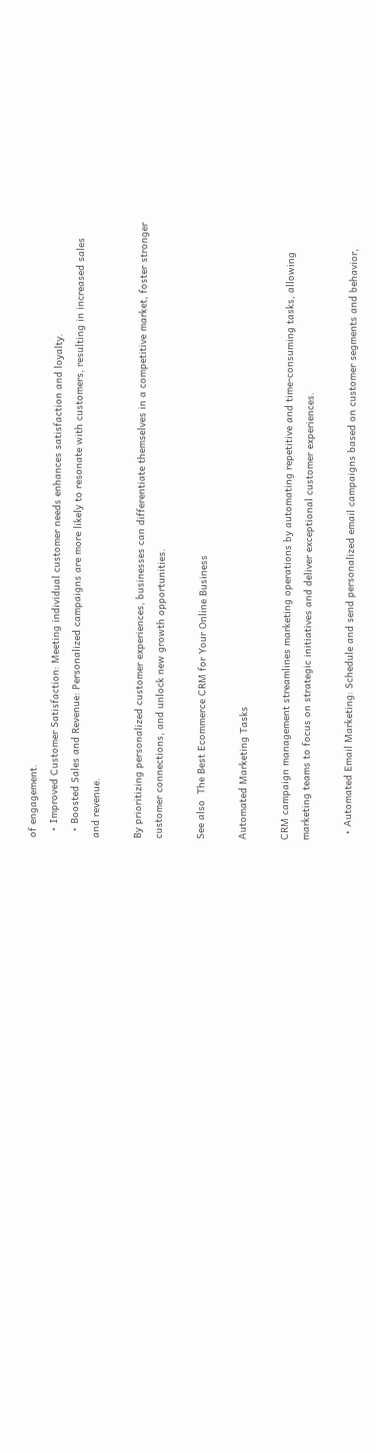of engagement.
  • Improved Customer Satisfaction: Meeting individual customer needs enhances satisfaction and loyalty.
  • Boosted Sales and Revenue: Personalized campaigns are more likely to resonate with customers, resulting in increased sales and revenue.

By prioritizing personalized customer experiences, businesses can differentiate themselves in a competitive market, foster stronger customer connections, and unlock new growth opportunities.

See also  The Best Ecommerce CRM for Your Online Business

Automated Marketing Tasks

CRM campaign management streamlines marketing operations by automating repetitive and time-consuming tasks, allowing marketing teams to focus on strategic initiatives and deliver exceptional customer experiences.

  • Automated Email Marketing: Schedule and send personalized email campaigns based on customer segments and behavior,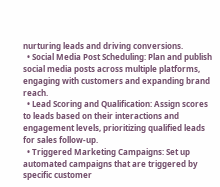nurturing leads and driving conversions.
  • Social Media Post Scheduling: Plan and publish social media posts across multiple platforms, engaging with customers and expanding brand reach.
  • Lead Scoring and Qualification: Assign scores to leads based on their interactions and engagement levels, prioritizing qualified leads for sales follow-up.
  • Triggered Marketing Campaigns: Set up automated campaigns that are triggered by specific customer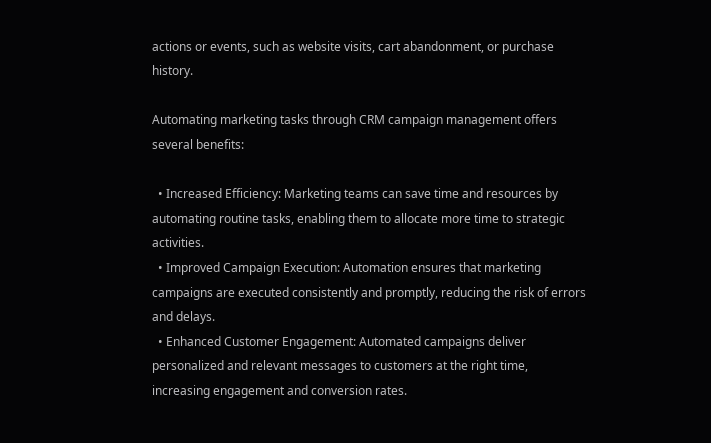actions or events, such as website visits, cart abandonment, or purchase history.

Automating marketing tasks through CRM campaign management offers several benefits:

  • Increased Efficiency: Marketing teams can save time and resources by automating routine tasks, enabling them to allocate more time to strategic activities.
  • Improved Campaign Execution: Automation ensures that marketing campaigns are executed consistently and promptly, reducing the risk of errors and delays.
  • Enhanced Customer Engagement: Automated campaigns deliver personalized and relevant messages to customers at the right time, increasing engagement and conversion rates.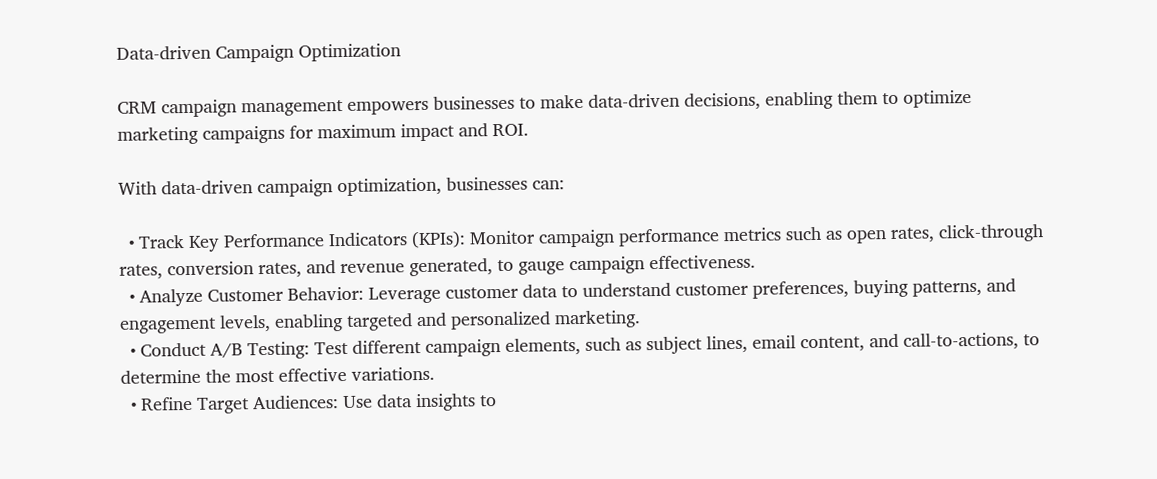Data-driven Campaign Optimization

CRM campaign management empowers businesses to make data-driven decisions, enabling them to optimize marketing campaigns for maximum impact and ROI.

With data-driven campaign optimization, businesses can:

  • Track Key Performance Indicators (KPIs): Monitor campaign performance metrics such as open rates, click-through rates, conversion rates, and revenue generated, to gauge campaign effectiveness.
  • Analyze Customer Behavior: Leverage customer data to understand customer preferences, buying patterns, and engagement levels, enabling targeted and personalized marketing.
  • Conduct A/B Testing: Test different campaign elements, such as subject lines, email content, and call-to-actions, to determine the most effective variations.
  • Refine Target Audiences: Use data insights to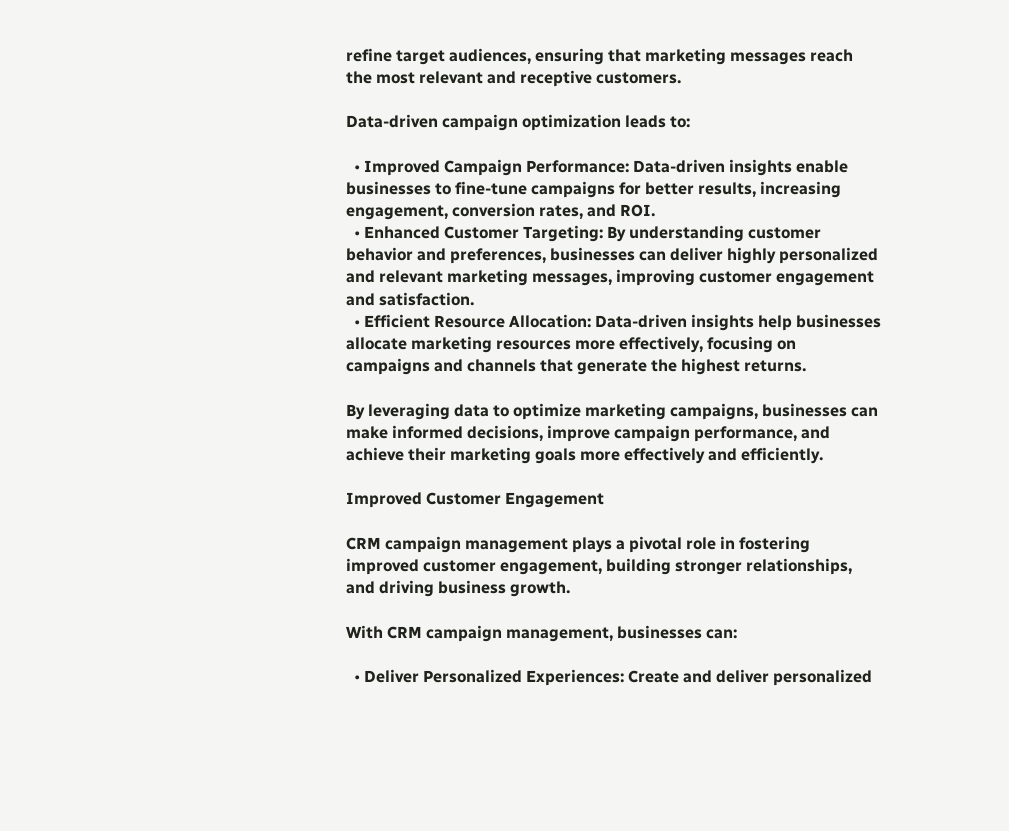refine target audiences, ensuring that marketing messages reach the most relevant and receptive customers.

Data-driven campaign optimization leads to:

  • Improved Campaign Performance: Data-driven insights enable businesses to fine-tune campaigns for better results, increasing engagement, conversion rates, and ROI.
  • Enhanced Customer Targeting: By understanding customer behavior and preferences, businesses can deliver highly personalized and relevant marketing messages, improving customer engagement and satisfaction.
  • Efficient Resource Allocation: Data-driven insights help businesses allocate marketing resources more effectively, focusing on campaigns and channels that generate the highest returns.

By leveraging data to optimize marketing campaigns, businesses can make informed decisions, improve campaign performance, and achieve their marketing goals more effectively and efficiently.

Improved Customer Engagement

CRM campaign management plays a pivotal role in fostering improved customer engagement, building stronger relationships, and driving business growth.

With CRM campaign management, businesses can:

  • Deliver Personalized Experiences: Create and deliver personalized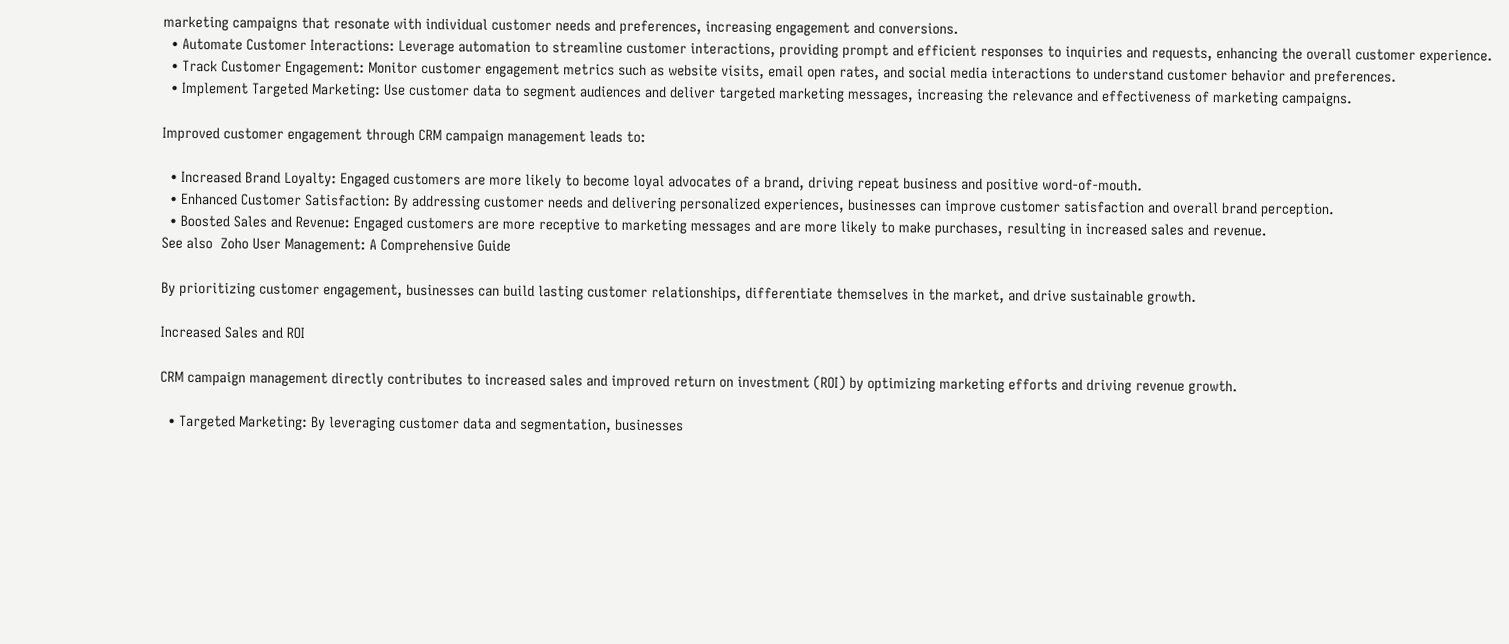marketing campaigns that resonate with individual customer needs and preferences, increasing engagement and conversions.
  • Automate Customer Interactions: Leverage automation to streamline customer interactions, providing prompt and efficient responses to inquiries and requests, enhancing the overall customer experience.
  • Track Customer Engagement: Monitor customer engagement metrics such as website visits, email open rates, and social media interactions to understand customer behavior and preferences.
  • Implement Targeted Marketing: Use customer data to segment audiences and deliver targeted marketing messages, increasing the relevance and effectiveness of marketing campaigns.

Improved customer engagement through CRM campaign management leads to:

  • Increased Brand Loyalty: Engaged customers are more likely to become loyal advocates of a brand, driving repeat business and positive word-of-mouth.
  • Enhanced Customer Satisfaction: By addressing customer needs and delivering personalized experiences, businesses can improve customer satisfaction and overall brand perception.
  • Boosted Sales and Revenue: Engaged customers are more receptive to marketing messages and are more likely to make purchases, resulting in increased sales and revenue.
See also  Zoho User Management: A Comprehensive Guide

By prioritizing customer engagement, businesses can build lasting customer relationships, differentiate themselves in the market, and drive sustainable growth.

Increased Sales and ROI

CRM campaign management directly contributes to increased sales and improved return on investment (ROI) by optimizing marketing efforts and driving revenue growth.

  • Targeted Marketing: By leveraging customer data and segmentation, businesses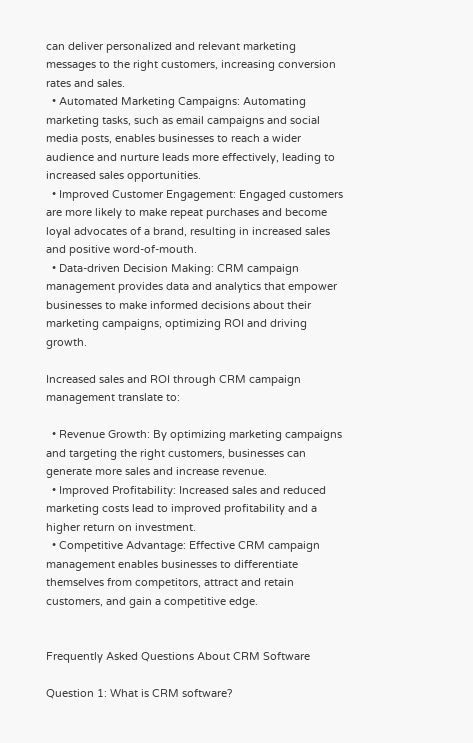can deliver personalized and relevant marketing messages to the right customers, increasing conversion rates and sales.
  • Automated Marketing Campaigns: Automating marketing tasks, such as email campaigns and social media posts, enables businesses to reach a wider audience and nurture leads more effectively, leading to increased sales opportunities.
  • Improved Customer Engagement: Engaged customers are more likely to make repeat purchases and become loyal advocates of a brand, resulting in increased sales and positive word-of-mouth.
  • Data-driven Decision Making: CRM campaign management provides data and analytics that empower businesses to make informed decisions about their marketing campaigns, optimizing ROI and driving growth.

Increased sales and ROI through CRM campaign management translate to:

  • Revenue Growth: By optimizing marketing campaigns and targeting the right customers, businesses can generate more sales and increase revenue.
  • Improved Profitability: Increased sales and reduced marketing costs lead to improved profitability and a higher return on investment.
  • Competitive Advantage: Effective CRM campaign management enables businesses to differentiate themselves from competitors, attract and retain customers, and gain a competitive edge.


Frequently Asked Questions About CRM Software

Question 1: What is CRM software?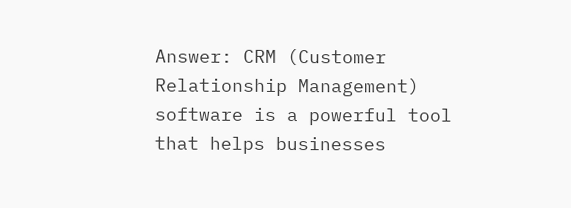Answer: CRM (Customer Relationship Management) software is a powerful tool that helps businesses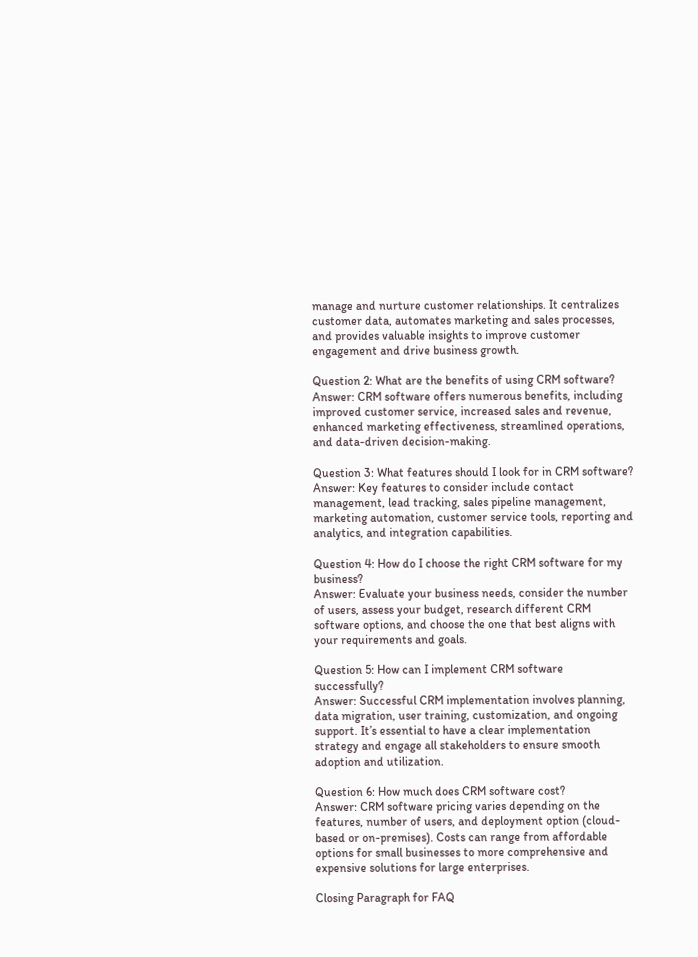manage and nurture customer relationships. It centralizes customer data, automates marketing and sales processes, and provides valuable insights to improve customer engagement and drive business growth.

Question 2: What are the benefits of using CRM software?
Answer: CRM software offers numerous benefits, including improved customer service, increased sales and revenue, enhanced marketing effectiveness, streamlined operations, and data-driven decision-making.

Question 3: What features should I look for in CRM software?
Answer: Key features to consider include contact management, lead tracking, sales pipeline management, marketing automation, customer service tools, reporting and analytics, and integration capabilities.

Question 4: How do I choose the right CRM software for my business?
Answer: Evaluate your business needs, consider the number of users, assess your budget, research different CRM software options, and choose the one that best aligns with your requirements and goals.

Question 5: How can I implement CRM software successfully?
Answer: Successful CRM implementation involves planning, data migration, user training, customization, and ongoing support. It’s essential to have a clear implementation strategy and engage all stakeholders to ensure smooth adoption and utilization.

Question 6: How much does CRM software cost?
Answer: CRM software pricing varies depending on the features, number of users, and deployment option (cloud-based or on-premises). Costs can range from affordable options for small businesses to more comprehensive and expensive solutions for large enterprises.

Closing Paragraph for FAQ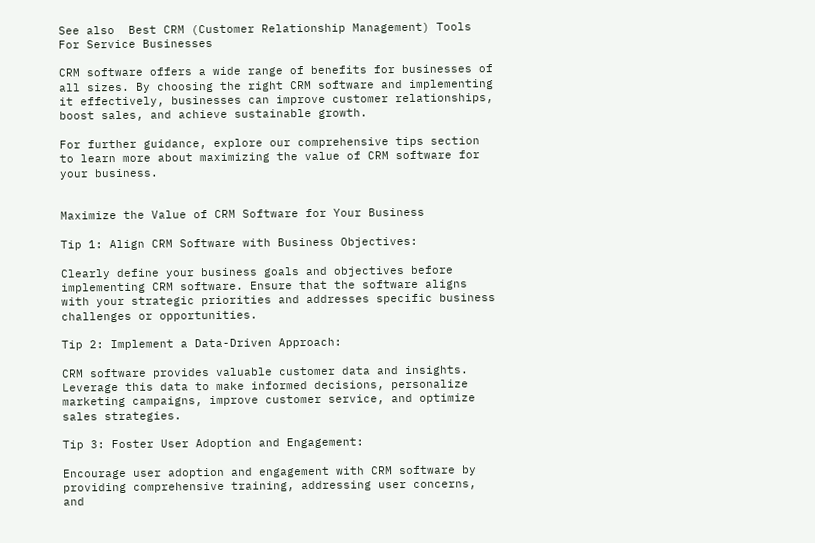See also  Best CRM (Customer Relationship Management) Tools For Service Businesses

CRM software offers a wide range of benefits for businesses of all sizes. By choosing the right CRM software and implementing it effectively, businesses can improve customer relationships, boost sales, and achieve sustainable growth.

For further guidance, explore our comprehensive tips section to learn more about maximizing the value of CRM software for your business.


Maximize the Value of CRM Software for Your Business

Tip 1: Align CRM Software with Business Objectives:

Clearly define your business goals and objectives before implementing CRM software. Ensure that the software aligns with your strategic priorities and addresses specific business challenges or opportunities.

Tip 2: Implement a Data-Driven Approach:

CRM software provides valuable customer data and insights. Leverage this data to make informed decisions, personalize marketing campaigns, improve customer service, and optimize sales strategies.

Tip 3: Foster User Adoption and Engagement:

Encourage user adoption and engagement with CRM software by providing comprehensive training, addressing user concerns, and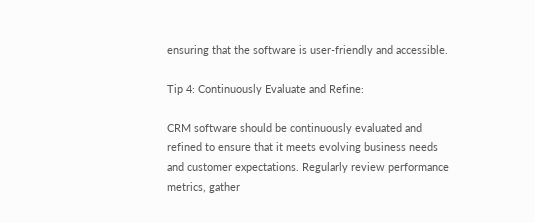ensuring that the software is user-friendly and accessible.

Tip 4: Continuously Evaluate and Refine:

CRM software should be continuously evaluated and refined to ensure that it meets evolving business needs and customer expectations. Regularly review performance metrics, gather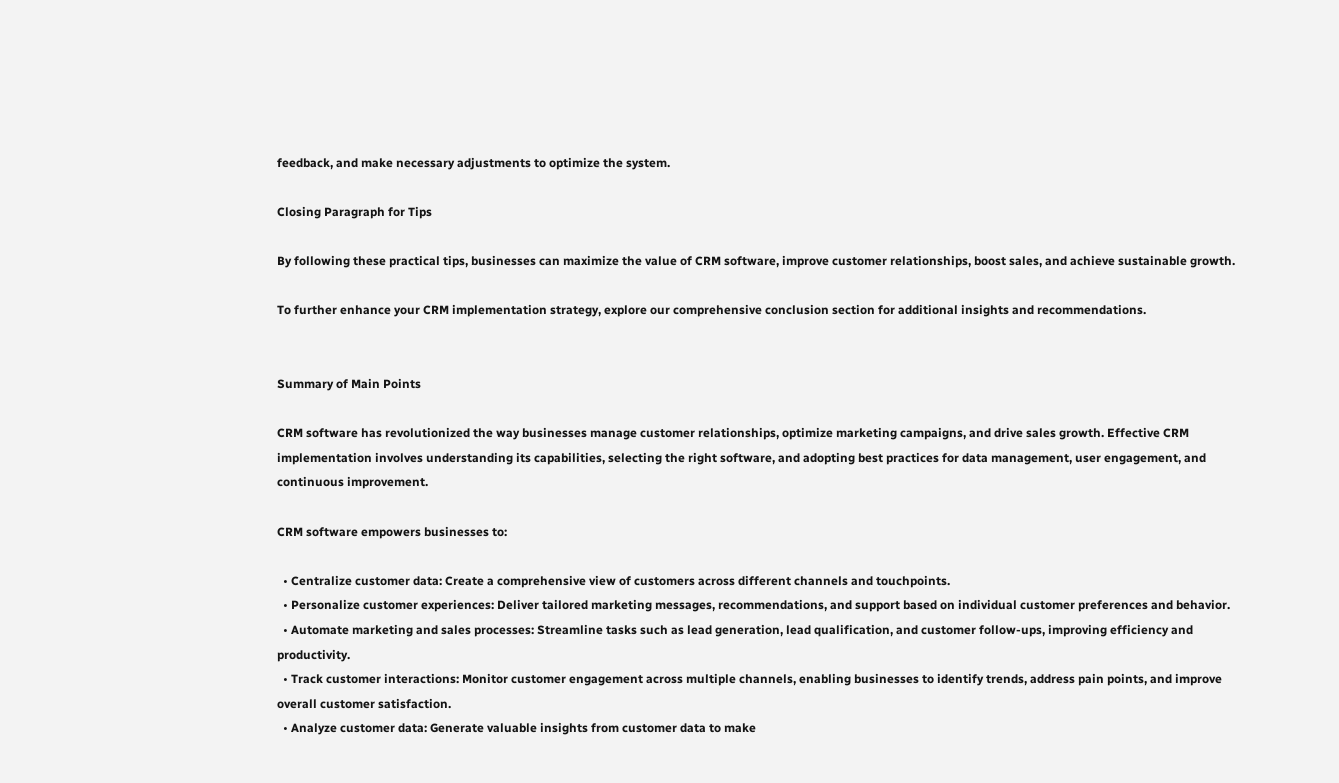feedback, and make necessary adjustments to optimize the system.

Closing Paragraph for Tips

By following these practical tips, businesses can maximize the value of CRM software, improve customer relationships, boost sales, and achieve sustainable growth.

To further enhance your CRM implementation strategy, explore our comprehensive conclusion section for additional insights and recommendations.


Summary of Main Points

CRM software has revolutionized the way businesses manage customer relationships, optimize marketing campaigns, and drive sales growth. Effective CRM implementation involves understanding its capabilities, selecting the right software, and adopting best practices for data management, user engagement, and continuous improvement.

CRM software empowers businesses to:

  • Centralize customer data: Create a comprehensive view of customers across different channels and touchpoints.
  • Personalize customer experiences: Deliver tailored marketing messages, recommendations, and support based on individual customer preferences and behavior.
  • Automate marketing and sales processes: Streamline tasks such as lead generation, lead qualification, and customer follow-ups, improving efficiency and productivity.
  • Track customer interactions: Monitor customer engagement across multiple channels, enabling businesses to identify trends, address pain points, and improve overall customer satisfaction.
  • Analyze customer data: Generate valuable insights from customer data to make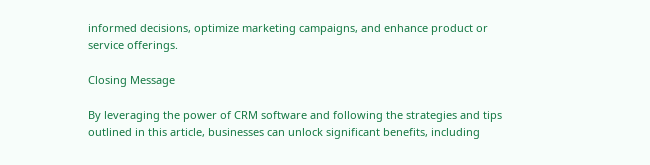informed decisions, optimize marketing campaigns, and enhance product or service offerings.

Closing Message

By leveraging the power of CRM software and following the strategies and tips outlined in this article, businesses can unlock significant benefits, including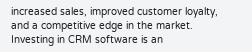increased sales, improved customer loyalty, and a competitive edge in the market. Investing in CRM software is an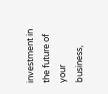investment in the future of your business,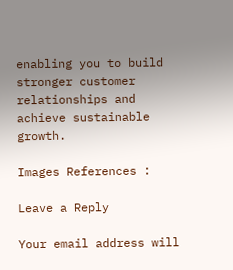enabling you to build stronger customer relationships and achieve sustainable growth.

Images References :

Leave a Reply

Your email address will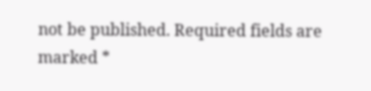not be published. Required fields are marked *